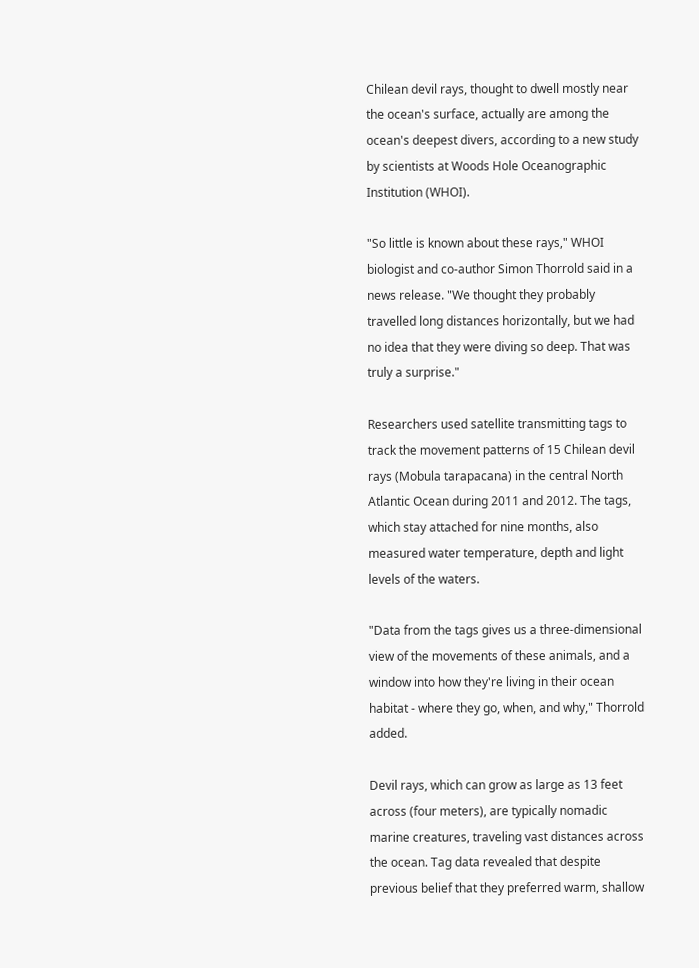Chilean devil rays, thought to dwell mostly near the ocean's surface, actually are among the ocean's deepest divers, according to a new study by scientists at Woods Hole Oceanographic Institution (WHOI).

"So little is known about these rays," WHOI biologist and co-author Simon Thorrold said in a news release. "We thought they probably travelled long distances horizontally, but we had no idea that they were diving so deep. That was truly a surprise."

Researchers used satellite transmitting tags to track the movement patterns of 15 Chilean devil rays (Mobula tarapacana) in the central North Atlantic Ocean during 2011 and 2012. The tags, which stay attached for nine months, also measured water temperature, depth and light levels of the waters.

"Data from the tags gives us a three-dimensional view of the movements of these animals, and a window into how they're living in their ocean habitat - where they go, when, and why," Thorrold added.

Devil rays, which can grow as large as 13 feet across (four meters), are typically nomadic marine creatures, traveling vast distances across the ocean. Tag data revealed that despite previous belief that they preferred warm, shallow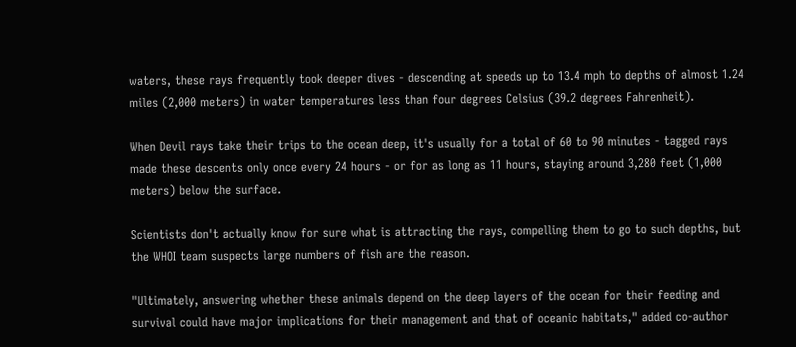waters, these rays frequently took deeper dives - descending at speeds up to 13.4 mph to depths of almost 1.24 miles (2,000 meters) in water temperatures less than four degrees Celsius (39.2 degrees Fahrenheit).

When Devil rays take their trips to the ocean deep, it's usually for a total of 60 to 90 minutes - tagged rays made these descents only once every 24 hours - or for as long as 11 hours, staying around 3,280 feet (1,000 meters) below the surface.

Scientists don't actually know for sure what is attracting the rays, compelling them to go to such depths, but the WHOI team suspects large numbers of fish are the reason.

"Ultimately, answering whether these animals depend on the deep layers of the ocean for their feeding and survival could have major implications for their management and that of oceanic habitats," added co-author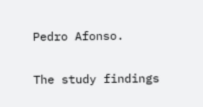Pedro Afonso.

The study findings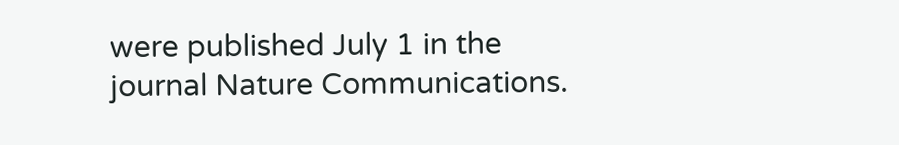were published July 1 in the journal Nature Communications.